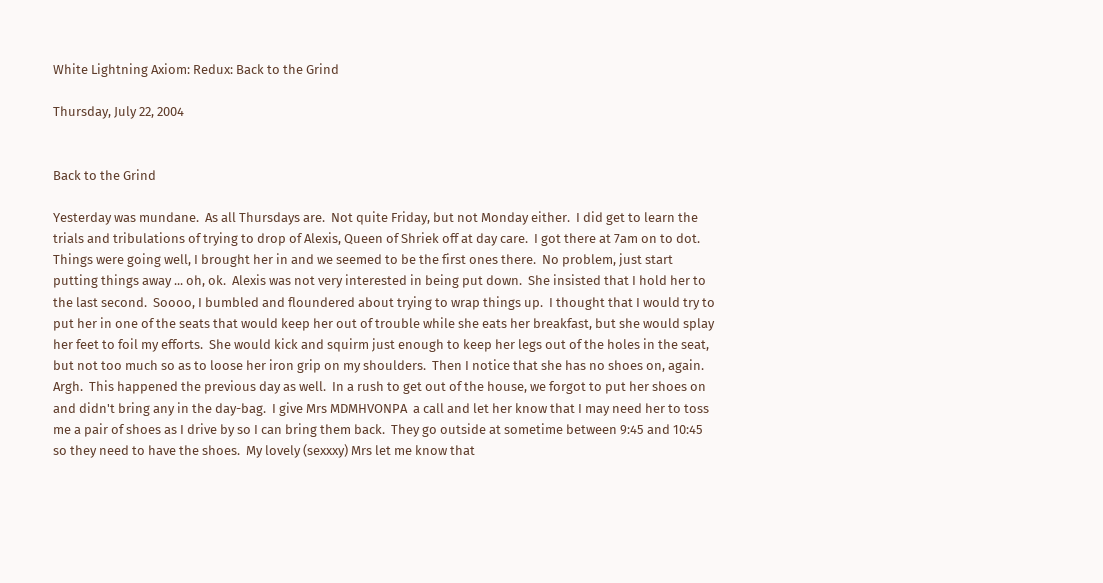White Lightning Axiom: Redux: Back to the Grind

Thursday, July 22, 2004


Back to the Grind

Yesterday was mundane.  As all Thursdays are.  Not quite Friday, but not Monday either.  I did get to learn the trials and tribulations of trying to drop of Alexis, Queen of Shriek off at day care.  I got there at 7am on to dot.  Things were going well, I brought her in and we seemed to be the first ones there.  No problem, just start putting things away ... oh, ok.  Alexis was not very interested in being put down.  She insisted that I hold her to the last second.  Soooo, I bumbled and floundered about trying to wrap things up.  I thought that I would try to put her in one of the seats that would keep her out of trouble while she eats her breakfast, but she would splay her feet to foil my efforts.  She would kick and squirm just enough to keep her legs out of the holes in the seat, but not too much so as to loose her iron grip on my shoulders.  Then I notice that she has no shoes on, again.  Argh.  This happened the previous day as well.  In a rush to get out of the house, we forgot to put her shoes on and didn't bring any in the day-bag.  I give Mrs MDMHVONPA  a call and let her know that I may need her to toss me a pair of shoes as I drive by so I can bring them back.  They go outside at sometime between 9:45 and 10:45 so they need to have the shoes.  My lovely (sexxxy) Mrs let me know that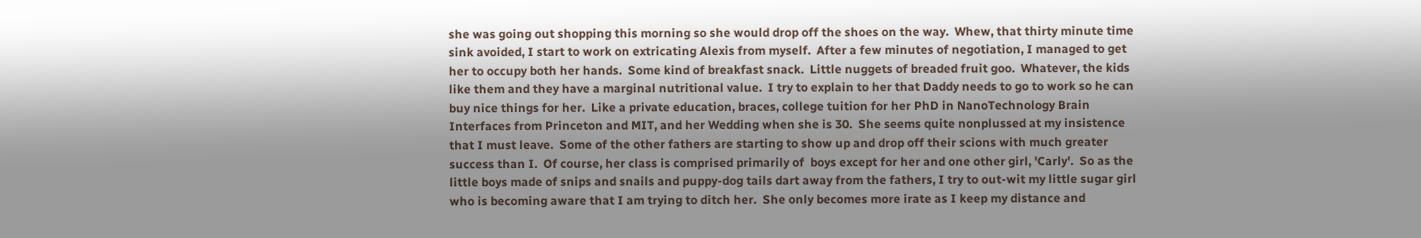she was going out shopping this morning so she would drop off the shoes on the way.  Whew, that thirty minute time sink avoided, I start to work on extricating Alexis from myself.  After a few minutes of negotiation, I managed to get her to occupy both her hands.  Some kind of breakfast snack.  Little nuggets of breaded fruit goo.  Whatever, the kids like them and they have a marginal nutritional value.  I try to explain to her that Daddy needs to go to work so he can buy nice things for her.  Like a private education, braces, college tuition for her PhD in NanoTechnology Brain Interfaces from Princeton and MIT, and her Wedding when she is 30.  She seems quite nonplussed at my insistence that I must leave.  Some of the other fathers are starting to show up and drop off their scions with much greater success than I.  Of course, her class is comprised primarily of  boys except for her and one other girl, 'Carly'.  So as the little boys made of snips and snails and puppy-dog tails dart away from the fathers, I try to out-wit my little sugar girl who is becoming aware that I am trying to ditch her.  She only becomes more irate as I keep my distance and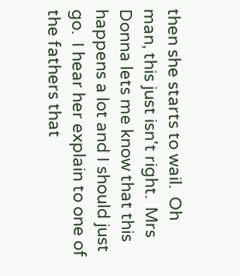then she starts to wail.  Oh man, this just isn't right.  Mrs Donna lets me know that this happens a lot and I should just go.  I hear her explain to one of the fathers that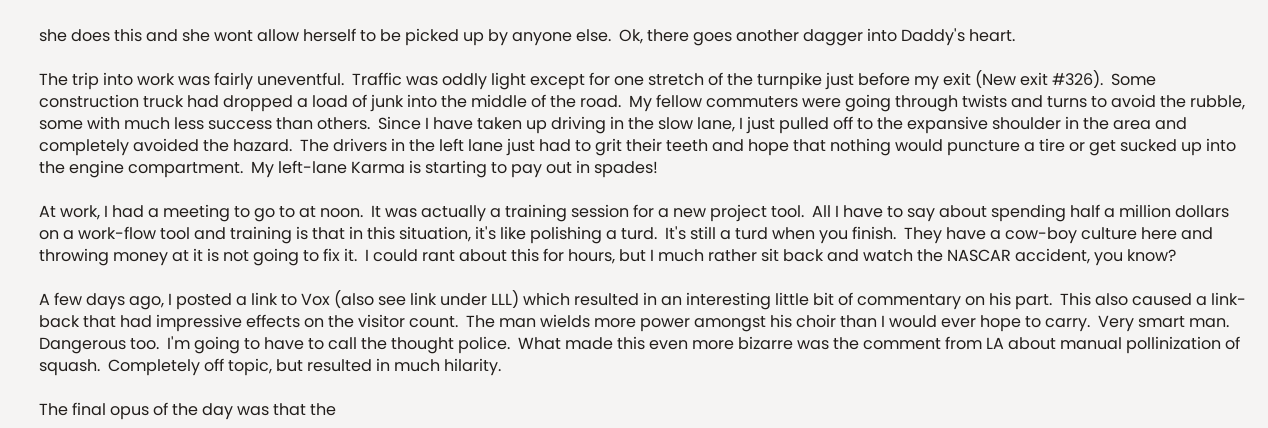she does this and she wont allow herself to be picked up by anyone else.  Ok, there goes another dagger into Daddy's heart.

The trip into work was fairly uneventful.  Traffic was oddly light except for one stretch of the turnpike just before my exit (New exit #326).  Some construction truck had dropped a load of junk into the middle of the road.  My fellow commuters were going through twists and turns to avoid the rubble, some with much less success than others.  Since I have taken up driving in the slow lane, I just pulled off to the expansive shoulder in the area and completely avoided the hazard.  The drivers in the left lane just had to grit their teeth and hope that nothing would puncture a tire or get sucked up into the engine compartment.  My left-lane Karma is starting to pay out in spades!

At work, I had a meeting to go to at noon.  It was actually a training session for a new project tool.  All I have to say about spending half a million dollars on a work-flow tool and training is that in this situation, it's like polishing a turd.  It's still a turd when you finish.  They have a cow-boy culture here and throwing money at it is not going to fix it.  I could rant about this for hours, but I much rather sit back and watch the NASCAR accident, you know?

A few days ago, I posted a link to Vox (also see link under LLL) which resulted in an interesting little bit of commentary on his part.  This also caused a link-back that had impressive effects on the visitor count.  The man wields more power amongst his choir than I would ever hope to carry.  Very smart man.  Dangerous too.  I'm going to have to call the thought police.  What made this even more bizarre was the comment from LA about manual pollinization of squash.  Completely off topic, but resulted in much hilarity.

The final opus of the day was that the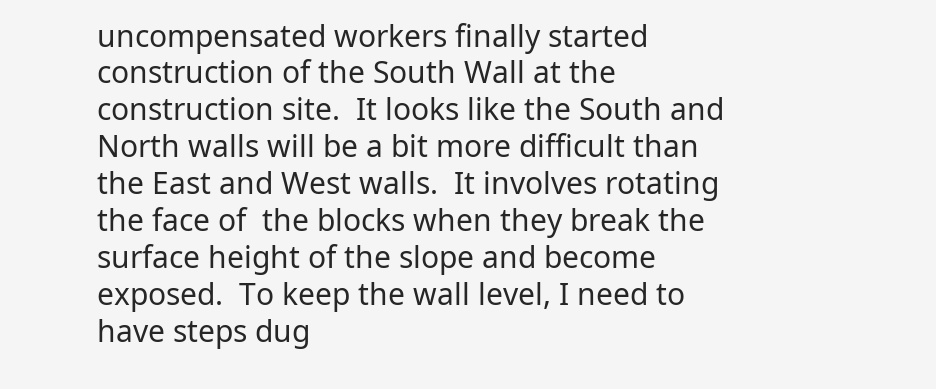uncompensated workers finally started construction of the South Wall at the construction site.  It looks like the South and North walls will be a bit more difficult than the East and West walls.  It involves rotating the face of  the blocks when they break the surface height of the slope and become exposed.  To keep the wall level, I need to have steps dug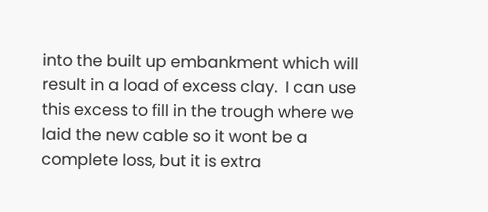into the built up embankment which will result in a load of excess clay.  I can use this excess to fill in the trough where we laid the new cable so it wont be a complete loss, but it is extra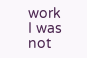work I was not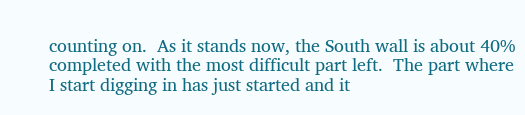counting on.  As it stands now, the South wall is about 40% completed with the most difficult part left.  The part where I start digging in has just started and it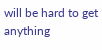will be hard to get anything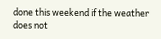done this weekend if the weather does not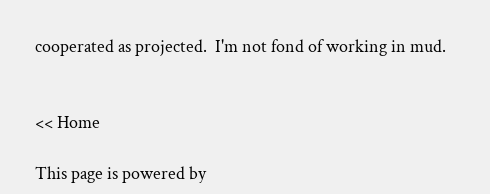cooperated as projected.  I'm not fond of working in mud.


<< Home

This page is powered by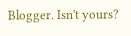Blogger. Isn't yours?